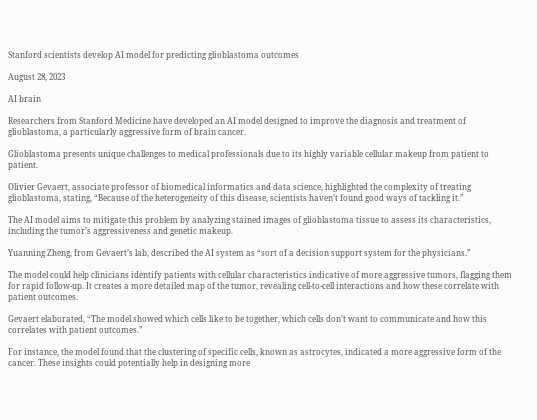Stanford scientists develop AI model for predicting glioblastoma outcomes

August 28, 2023

AI brain

Researchers from Stanford Medicine have developed an AI model designed to improve the diagnosis and treatment of glioblastoma, a particularly aggressive form of brain cancer.

Glioblastoma presents unique challenges to medical professionals due to its highly variable cellular makeup from patient to patient.

Olivier Gevaert, associate professor of biomedical informatics and data science, highlighted the complexity of treating glioblastoma, stating, “Because of the heterogeneity of this disease, scientists haven’t found good ways of tackling it.”

The AI model aims to mitigate this problem by analyzing stained images of glioblastoma tissue to assess its characteristics, including the tumor’s aggressiveness and genetic makeup.

Yuanning Zheng, from Gevaert’s lab, described the AI system as “sort of a decision support system for the physicians.”

The model could help clinicians identify patients with cellular characteristics indicative of more aggressive tumors, flagging them for rapid follow-up. It creates a more detailed map of the tumor, revealing cell-to-cell interactions and how these correlate with patient outcomes.

Gevaert elaborated, “The model showed which cells like to be together, which cells don’t want to communicate and how this correlates with patient outcomes.”

For instance, the model found that the clustering of specific cells, known as astrocytes, indicated a more aggressive form of the cancer. These insights could potentially help in designing more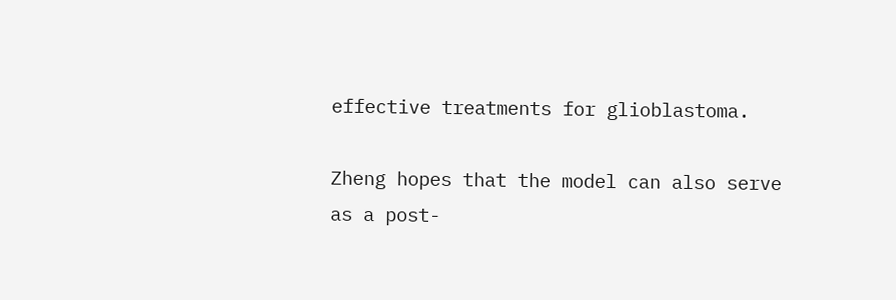effective treatments for glioblastoma.

Zheng hopes that the model can also serve as a post-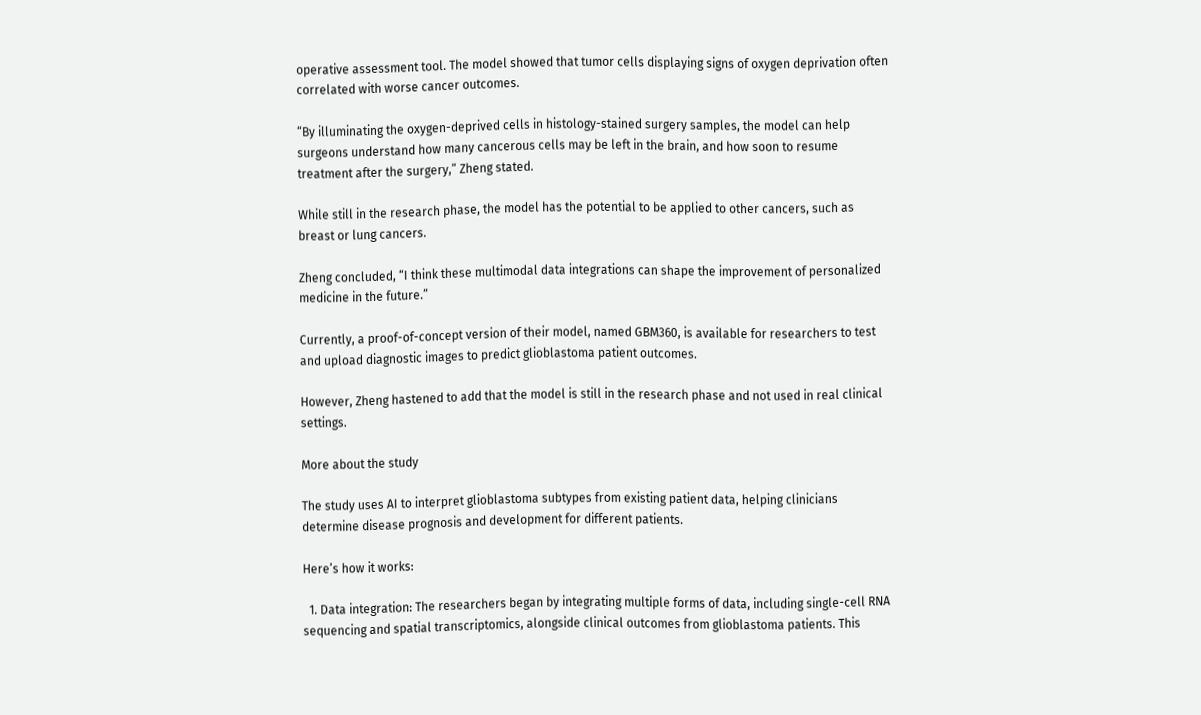operative assessment tool. The model showed that tumor cells displaying signs of oxygen deprivation often correlated with worse cancer outcomes.

“By illuminating the oxygen-deprived cells in histology-stained surgery samples, the model can help surgeons understand how many cancerous cells may be left in the brain, and how soon to resume treatment after the surgery,” Zheng stated.

While still in the research phase, the model has the potential to be applied to other cancers, such as breast or lung cancers.

Zheng concluded, “I think these multimodal data integrations can shape the improvement of personalized medicine in the future.”

Currently, a proof-of-concept version of their model, named GBM360, is available for researchers to test and upload diagnostic images to predict glioblastoma patient outcomes.

However, Zheng hastened to add that the model is still in the research phase and not used in real clinical settings.

More about the study

The study uses AI to interpret glioblastoma subtypes from existing patient data, helping clinicians determine disease prognosis and development for different patients.

Here’s how it works:

  1. Data integration: The researchers began by integrating multiple forms of data, including single-cell RNA sequencing and spatial transcriptomics, alongside clinical outcomes from glioblastoma patients. This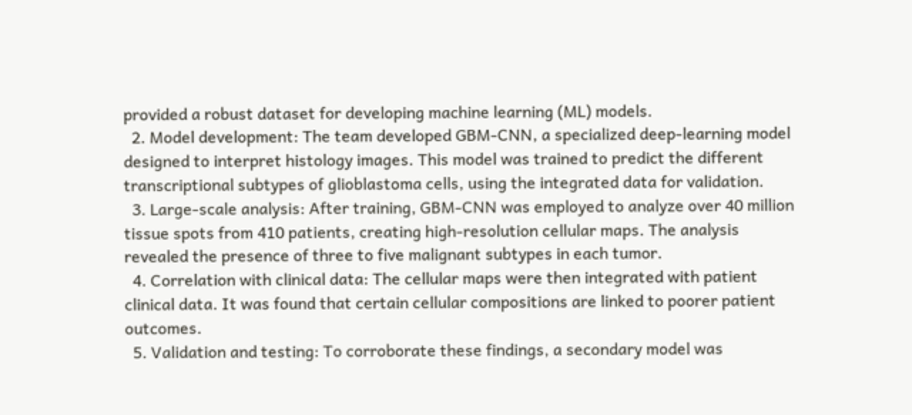provided a robust dataset for developing machine learning (ML) models.
  2. Model development: The team developed GBM-CNN, a specialized deep-learning model designed to interpret histology images. This model was trained to predict the different transcriptional subtypes of glioblastoma cells, using the integrated data for validation.
  3. Large-scale analysis: After training, GBM-CNN was employed to analyze over 40 million tissue spots from 410 patients, creating high-resolution cellular maps. The analysis revealed the presence of three to five malignant subtypes in each tumor.
  4. Correlation with clinical data: The cellular maps were then integrated with patient clinical data. It was found that certain cellular compositions are linked to poorer patient outcomes.
  5. Validation and testing: To corroborate these findings, a secondary model was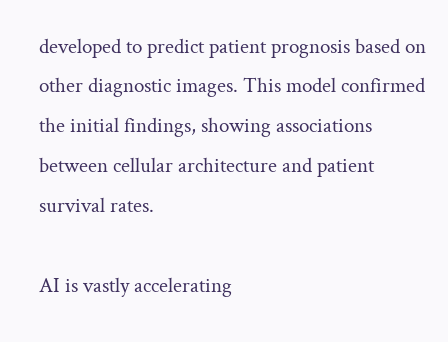developed to predict patient prognosis based on other diagnostic images. This model confirmed the initial findings, showing associations between cellular architecture and patient survival rates.

AI is vastly accelerating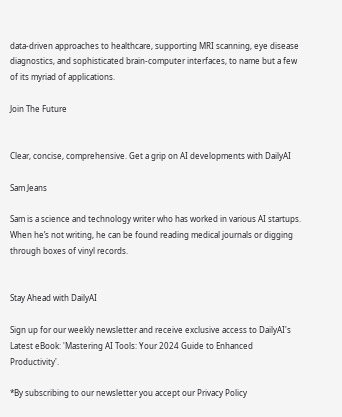data-driven approaches to healthcare, supporting MRI scanning, eye disease diagnostics, and sophisticated brain-computer interfaces, to name but a few of its myriad of applications.

Join The Future


Clear, concise, comprehensive. Get a grip on AI developments with DailyAI

Sam Jeans

Sam is a science and technology writer who has worked in various AI startups. When he’s not writing, he can be found reading medical journals or digging through boxes of vinyl records.


Stay Ahead with DailyAI

Sign up for our weekly newsletter and receive exclusive access to DailyAI's Latest eBook: 'Mastering AI Tools: Your 2024 Guide to Enhanced Productivity'.

*By subscribing to our newsletter you accept our Privacy Policy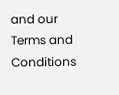and our Terms and Conditions